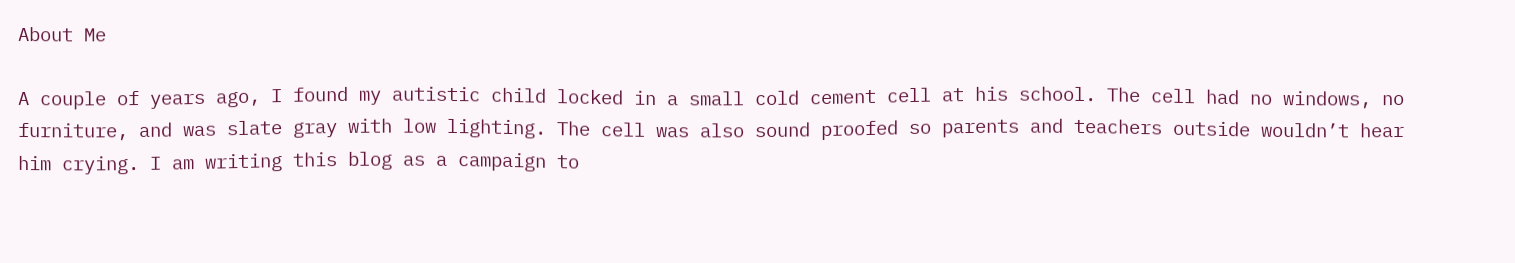About Me

A couple of years ago, I found my autistic child locked in a small cold cement cell at his school. The cell had no windows, no furniture, and was slate gray with low lighting. The cell was also sound proofed so parents and teachers outside wouldn’t hear him crying. I am writing this blog as a campaign to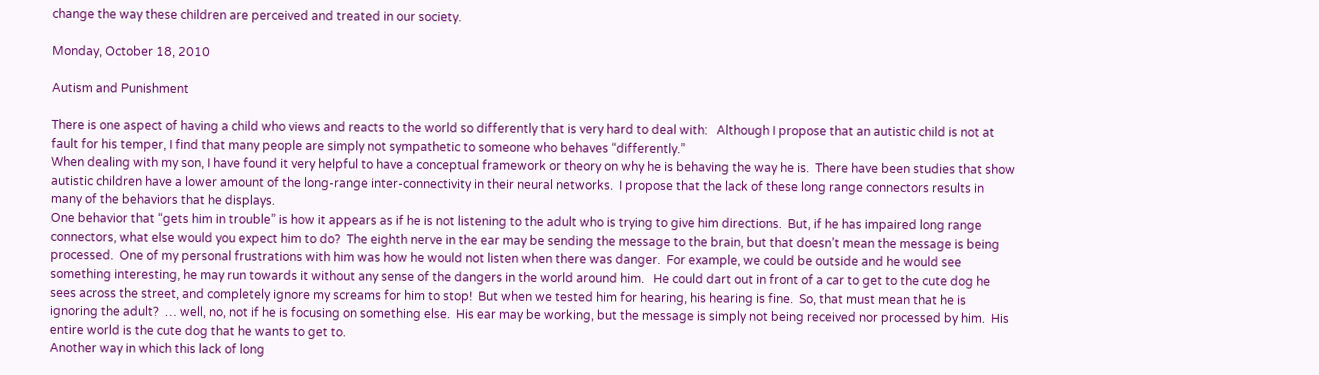change the way these children are perceived and treated in our society.

Monday, October 18, 2010

Autism and Punishment

There is one aspect of having a child who views and reacts to the world so differently that is very hard to deal with:   Although I propose that an autistic child is not at fault for his temper, I find that many people are simply not sympathetic to someone who behaves “differently.”
When dealing with my son, I have found it very helpful to have a conceptual framework or theory on why he is behaving the way he is.  There have been studies that show autistic children have a lower amount of the long-range inter-connectivity in their neural networks.  I propose that the lack of these long range connectors results in many of the behaviors that he displays.
One behavior that “gets him in trouble” is how it appears as if he is not listening to the adult who is trying to give him directions.  But, if he has impaired long range connectors, what else would you expect him to do?  The eighth nerve in the ear may be sending the message to the brain, but that doesn’t mean the message is being processed.  One of my personal frustrations with him was how he would not listen when there was danger.  For example, we could be outside and he would see something interesting, he may run towards it without any sense of the dangers in the world around him.   He could dart out in front of a car to get to the cute dog he sees across the street, and completely ignore my screams for him to stop!  But when we tested him for hearing, his hearing is fine.  So, that must mean that he is ignoring the adult?  … well, no, not if he is focusing on something else.  His ear may be working, but the message is simply not being received nor processed by him.  His entire world is the cute dog that he wants to get to.
Another way in which this lack of long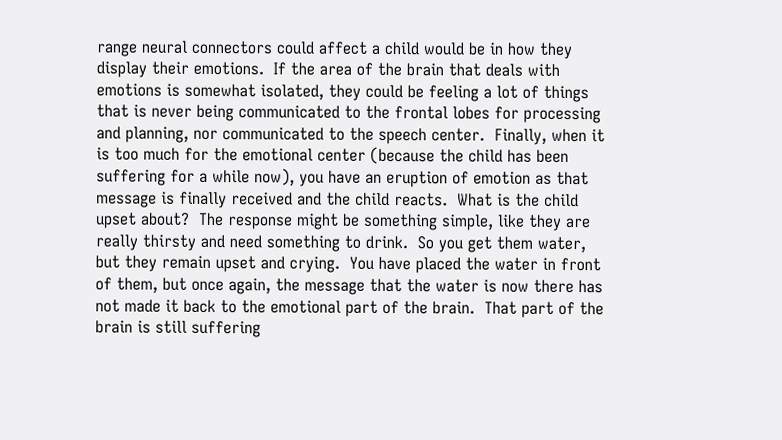range neural connectors could affect a child would be in how they display their emotions.  If the area of the brain that deals with emotions is somewhat isolated, they could be feeling a lot of things that is never being communicated to the frontal lobes for processing and planning, nor communicated to the speech center.  Finally, when it is too much for the emotional center (because the child has been suffering for a while now), you have an eruption of emotion as that message is finally received and the child reacts.  What is the child upset about?  The response might be something simple, like they are really thirsty and need something to drink.  So you get them water, but they remain upset and crying.  You have placed the water in front of them, but once again, the message that the water is now there has not made it back to the emotional part of the brain.  That part of the brain is still suffering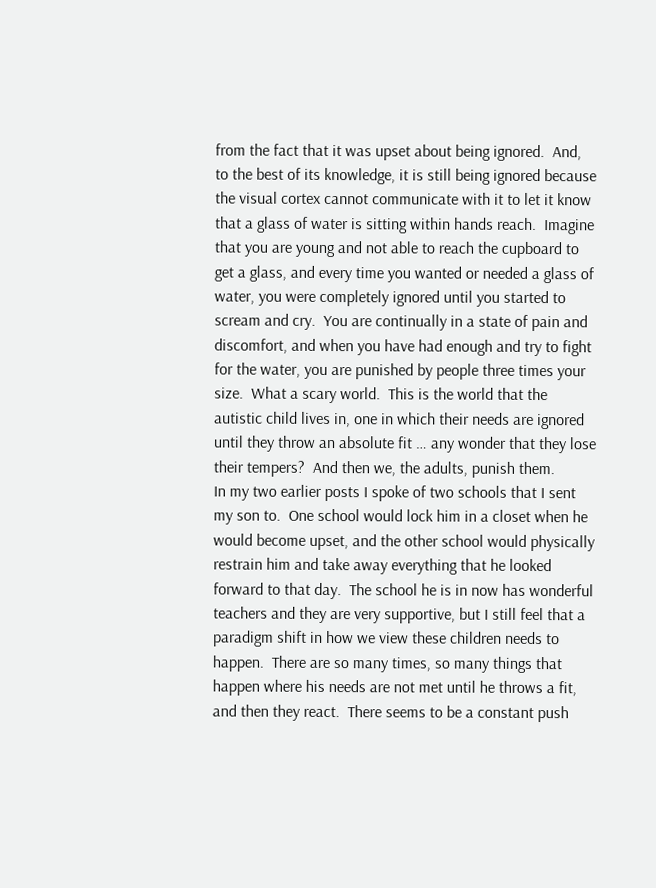from the fact that it was upset about being ignored.  And, to the best of its knowledge, it is still being ignored because the visual cortex cannot communicate with it to let it know that a glass of water is sitting within hands reach.  Imagine that you are young and not able to reach the cupboard to get a glass, and every time you wanted or needed a glass of water, you were completely ignored until you started to scream and cry.  You are continually in a state of pain and discomfort, and when you have had enough and try to fight for the water, you are punished by people three times your size.  What a scary world.  This is the world that the autistic child lives in, one in which their needs are ignored until they throw an absolute fit … any wonder that they lose their tempers?  And then we, the adults, punish them.
In my two earlier posts I spoke of two schools that I sent my son to.  One school would lock him in a closet when he would become upset, and the other school would physically restrain him and take away everything that he looked forward to that day.  The school he is in now has wonderful teachers and they are very supportive, but I still feel that a paradigm shift in how we view these children needs to happen.  There are so many times, so many things that happen where his needs are not met until he throws a fit, and then they react.  There seems to be a constant push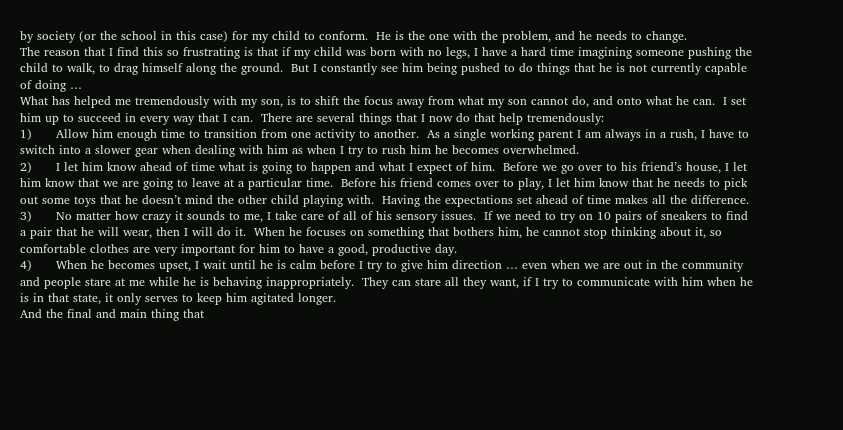by society (or the school in this case) for my child to conform.  He is the one with the problem, and he needs to change.
The reason that I find this so frustrating is that if my child was born with no legs, I have a hard time imagining someone pushing the child to walk, to drag himself along the ground.  But I constantly see him being pushed to do things that he is not currently capable of doing …
What has helped me tremendously with my son, is to shift the focus away from what my son cannot do, and onto what he can.  I set him up to succeed in every way that I can.  There are several things that I now do that help tremendously:
1)      Allow him enough time to transition from one activity to another.  As a single working parent I am always in a rush, I have to switch into a slower gear when dealing with him as when I try to rush him he becomes overwhelmed.
2)      I let him know ahead of time what is going to happen and what I expect of him.  Before we go over to his friend’s house, I let him know that we are going to leave at a particular time.  Before his friend comes over to play, I let him know that he needs to pick out some toys that he doesn’t mind the other child playing with.  Having the expectations set ahead of time makes all the difference.
3)      No matter how crazy it sounds to me, I take care of all of his sensory issues.  If we need to try on 10 pairs of sneakers to find a pair that he will wear, then I will do it.  When he focuses on something that bothers him, he cannot stop thinking about it, so comfortable clothes are very important for him to have a good, productive day.
4)      When he becomes upset, I wait until he is calm before I try to give him direction … even when we are out in the community and people stare at me while he is behaving inappropriately.  They can stare all they want, if I try to communicate with him when he is in that state, it only serves to keep him agitated longer.
And the final and main thing that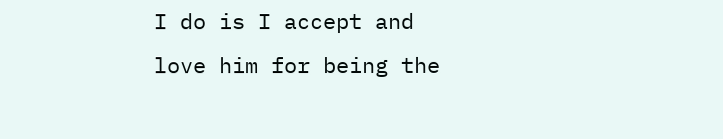I do is I accept and love him for being the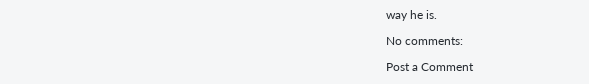way he is.

No comments:

Post a Comment